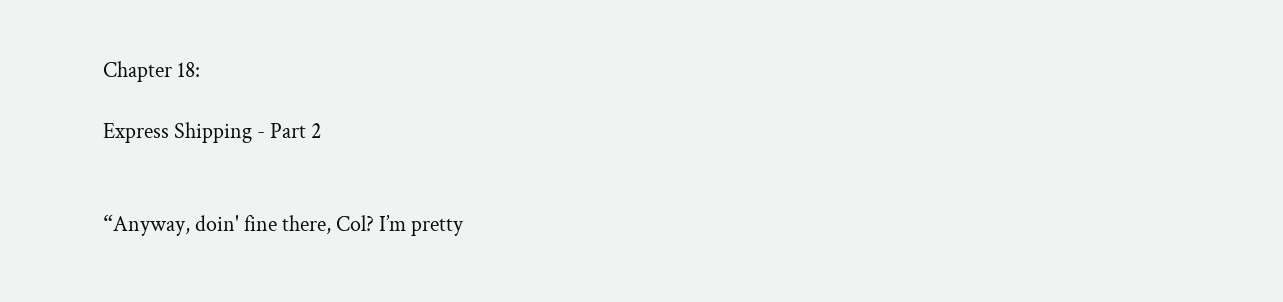Chapter 18:

Express Shipping - Part 2


“Anyway, doin' fine there, Col? I’m pretty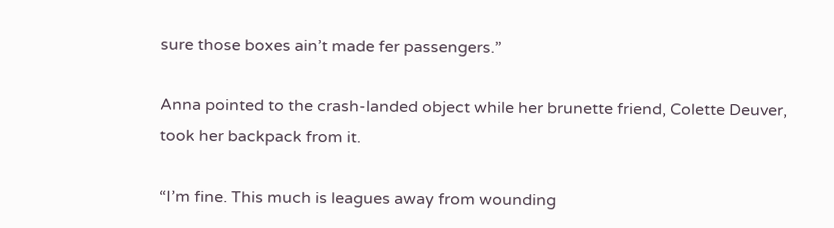sure those boxes ain’t made fer passengers.”

Anna pointed to the crash-landed object while her brunette friend, Colette Deuver, took her backpack from it.

“I’m fine. This much is leagues away from wounding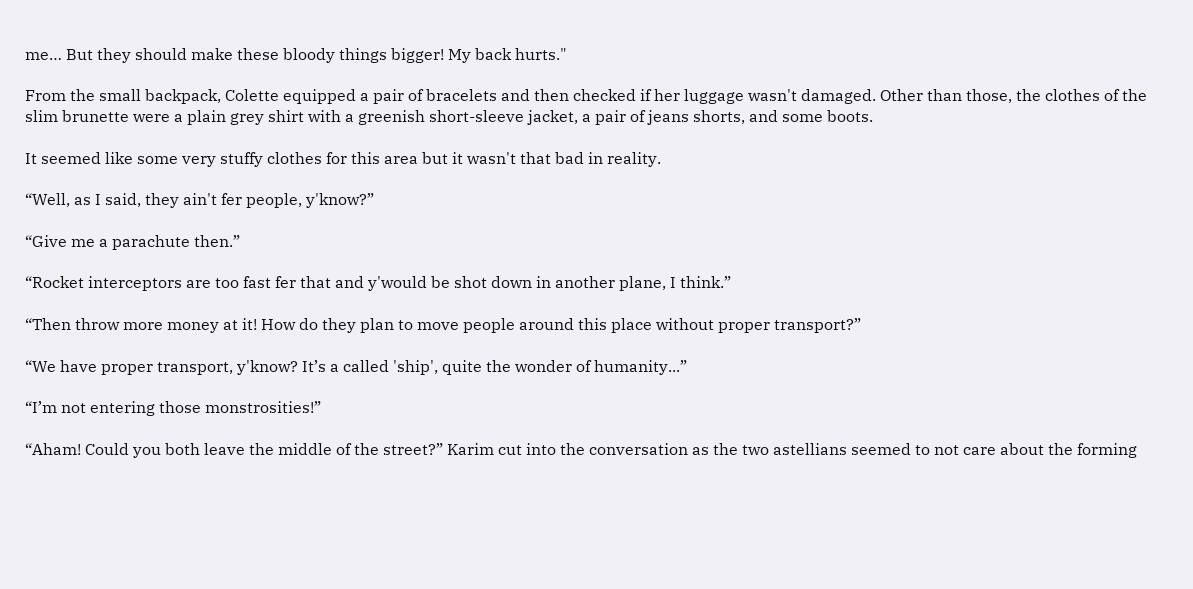me… But they should make these bloody things bigger! My back hurts."

From the small backpack, Colette equipped a pair of bracelets and then checked if her luggage wasn't damaged. Other than those, the clothes of the slim brunette were a plain grey shirt with a greenish short-sleeve jacket, a pair of jeans shorts, and some boots.

It seemed like some very stuffy clothes for this area but it wasn't that bad in reality.

“Well, as I said, they ain't fer people, y'know?”

“Give me a parachute then.”

“Rocket interceptors are too fast fer that and y'would be shot down in another plane, I think.”

“Then throw more money at it! How do they plan to move people around this place without proper transport?”

“We have proper transport, y'know? It’s a called 'ship', quite the wonder of humanity...”

“I’m not entering those monstrosities!”

“Aham! Could you both leave the middle of the street?” Karim cut into the conversation as the two astellians seemed to not care about the forming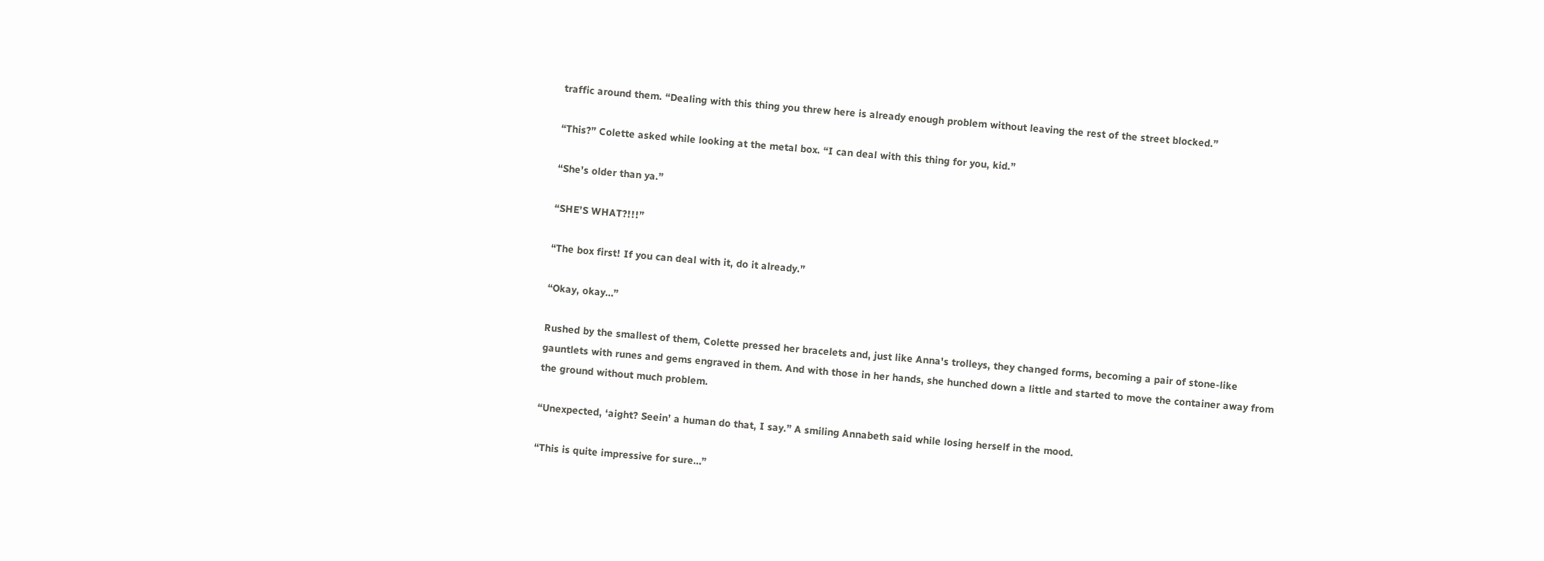traffic around them. “Dealing with this thing you threw here is already enough problem without leaving the rest of the street blocked.”

“This?” Colette asked while looking at the metal box. “I can deal with this thing for you, kid.”

“She’s older than ya.”

“SHE’S WHAT?!!!”

“The box first! If you can deal with it, do it already.”

“Okay, okay…”

Rushed by the smallest of them, Colette pressed her bracelets and, just like Anna's trolleys, they changed forms, becoming a pair of stone-like gauntlets with runes and gems engraved in them. And with those in her hands, she hunched down a little and started to move the container away from the ground without much problem.

“Unexpected, ‘aight? Seein’ a human do that, I say.” A smiling Annabeth said while losing herself in the mood.

“This is quite impressive for sure…”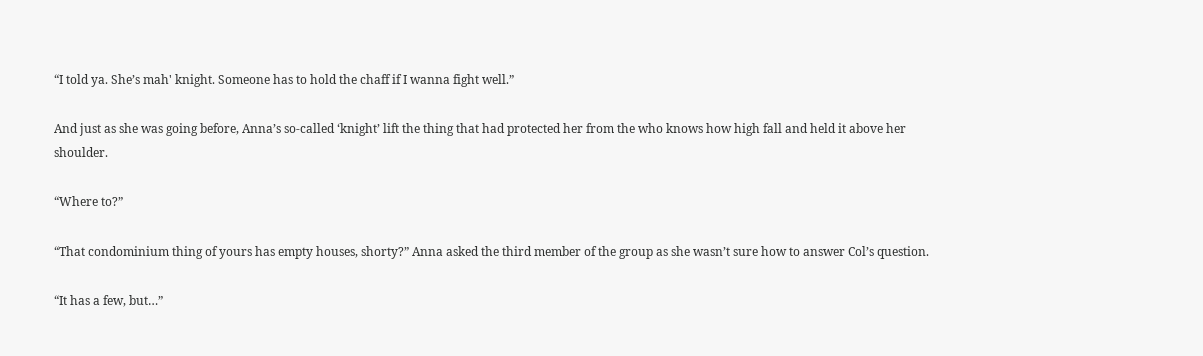“I told ya. She’s mah' knight. Someone has to hold the chaff if I wanna fight well.”

And just as she was going before, Anna’s so-called ‘knight’ lift the thing that had protected her from the who knows how high fall and held it above her shoulder.

“Where to?”

“That condominium thing of yours has empty houses, shorty?” Anna asked the third member of the group as she wasn’t sure how to answer Col’s question.

“It has a few, but…”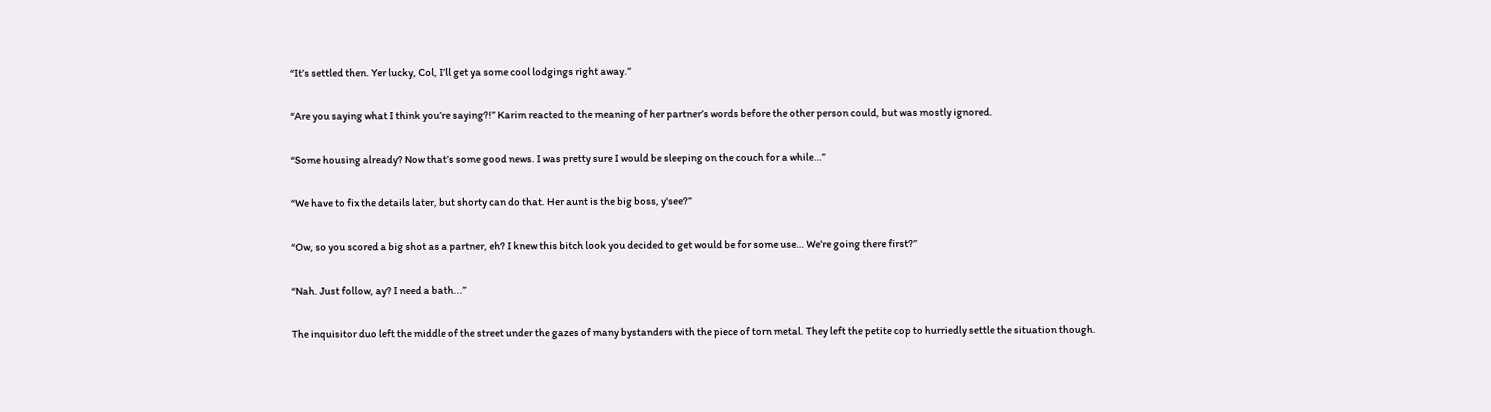“It’s settled then. Yer lucky, Col, I’ll get ya some cool lodgings right away.”

“Are you saying what I think you’re saying?!” Karim reacted to the meaning of her partner’s words before the other person could, but was mostly ignored.

“Some housing already? Now that’s some good news. I was pretty sure I would be sleeping on the couch for a while…”

“We have to fix the details later, but shorty can do that. Her aunt is the big boss, y'see?”

“Ow, so you scored a big shot as a partner, eh? I knew this bitch look you decided to get would be for some use… We’re going there first?”

“Nah. Just follow, ay? I need a bath...”

The inquisitor duo left the middle of the street under the gazes of many bystanders with the piece of torn metal. They left the petite cop to hurriedly settle the situation though.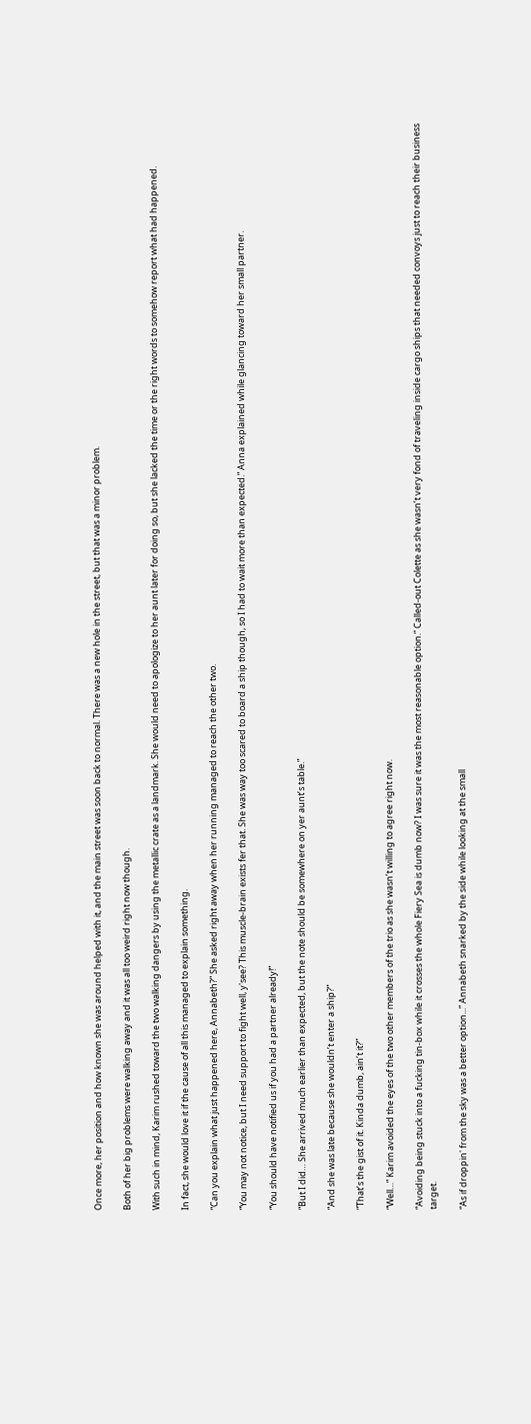Once more, her position and how known she was around helped with it, and the main street was soon back to normal. There was a new hole in the street, but that was a minor problem.

Both of her big problems were walking away and it was all too weird right now though.

With such in mind, Karim rushed toward the two walking dangers by using the metallic crate as a landmark. She would need to apologize to her aunt later for doing so, but she lacked the time or the right words to somehow report what had happened.

In fact, she would love it if the cause of all this managed to explain something.

“Can you explain what just happened here, Annabeth?” She asked right away when her running managed to reach the other two.

“You may not notice, but I need support to fight well, y'see? This muscle-brain exists fer that. She was way too scared to board a ship though, so I had to wait more than expected.” Anna explained while glancing toward her small partner.

“You should have notified us if you had a partner already!”

“But I did… She arrived much earlier than expected, but the note should be somewhere on yer aunt’s table.”

“And she was late because she wouldn’t enter a ship?”

“That’s the gist of it. Kinda dumb, ain’t it?”

“Well…” Karim avoided the eyes of the two other members of the trio as she wasn’t willing to agree right now.

“Avoiding being stuck into a fucking tin-box while it crosses the whole Fiery Sea is dumb now? I was sure it was the most reasonable option.” Called-out Colette as she wasn’t very fond of traveling inside cargo ships that needed convoys just to reach their business target.

“As if droppin' from the sky was a better option...” Annabeth snarked by the side while looking at the small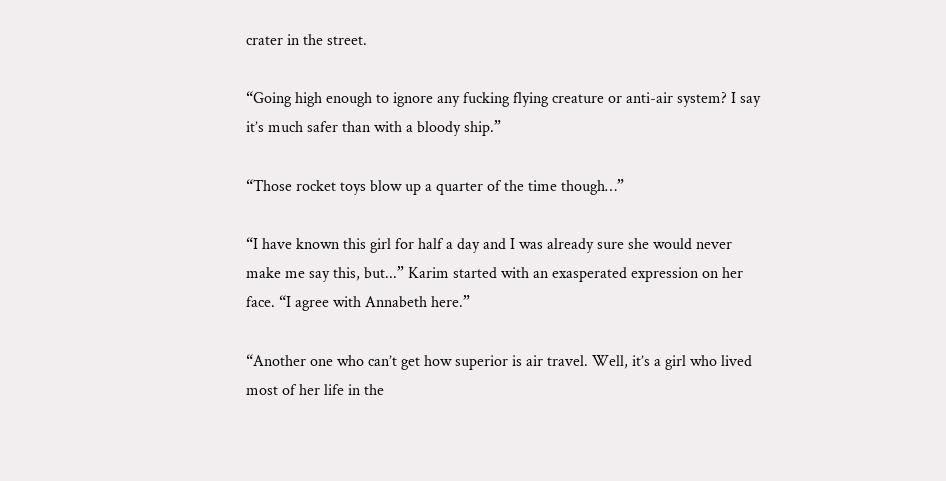crater in the street.

“Going high enough to ignore any fucking flying creature or anti-air system? I say it’s much safer than with a bloody ship.”

“Those rocket toys blow up a quarter of the time though…”

“I have known this girl for half a day and I was already sure she would never make me say this, but...” Karim started with an exasperated expression on her face. “I agree with Annabeth here.”

“Another one who can’t get how superior is air travel. Well, it’s a girl who lived most of her life in the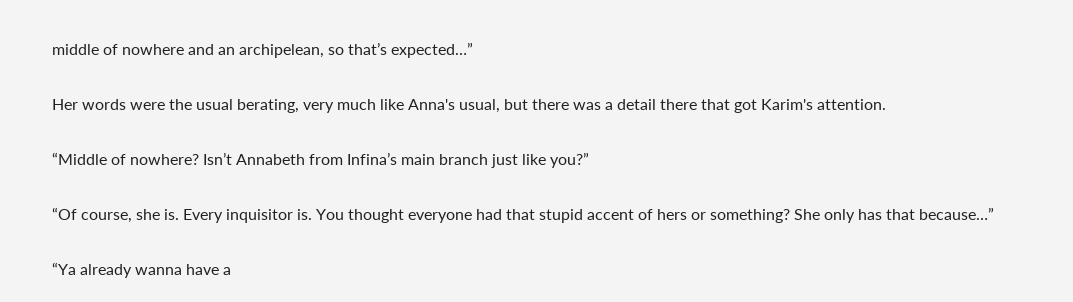middle of nowhere and an archipelean, so that’s expected…”

Her words were the usual berating, very much like Anna's usual, but there was a detail there that got Karim's attention.

“Middle of nowhere? Isn’t Annabeth from Infina’s main branch just like you?”

“Of course, she is. Every inquisitor is. You thought everyone had that stupid accent of hers or something? She only has that because…”

“Ya already wanna have a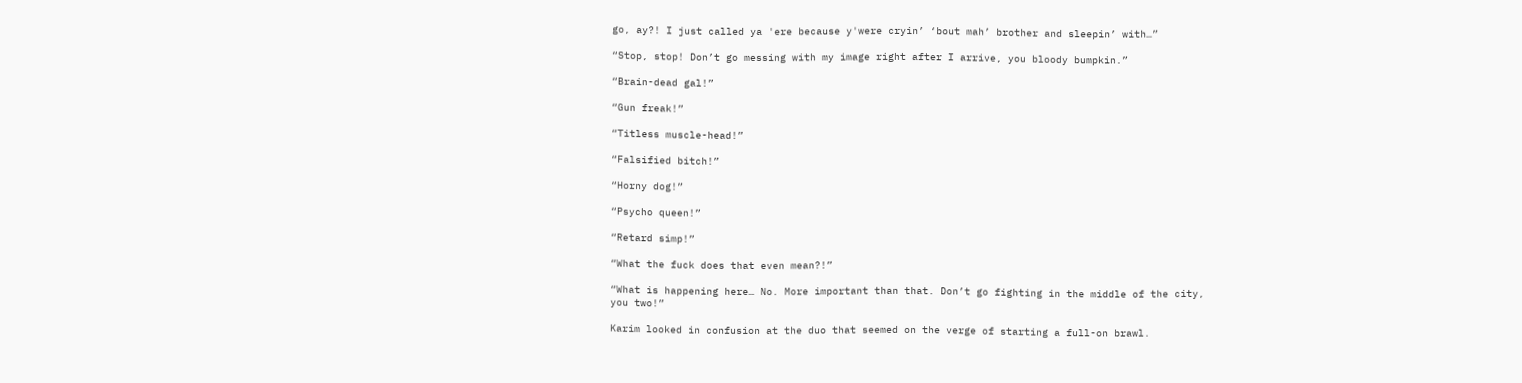go, ay?! I just called ya 'ere because y'were cryin’ ‘bout mah’ brother and sleepin’ with…”

“Stop, stop! Don’t go messing with my image right after I arrive, you bloody bumpkin.”

“Brain-dead gal!”

“Gun freak!”

“Titless muscle-head!”

“Falsified bitch!”

“Horny dog!”

“Psycho queen!”

“Retard simp!”

“What the fuck does that even mean?!”

“What is happening here… No. More important than that. Don’t go fighting in the middle of the city, you two!”

Karim looked in confusion at the duo that seemed on the verge of starting a full-on brawl.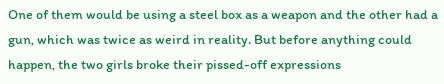One of them would be using a steel box as a weapon and the other had a gun, which was twice as weird in reality. But before anything could happen, the two girls broke their pissed-off expressions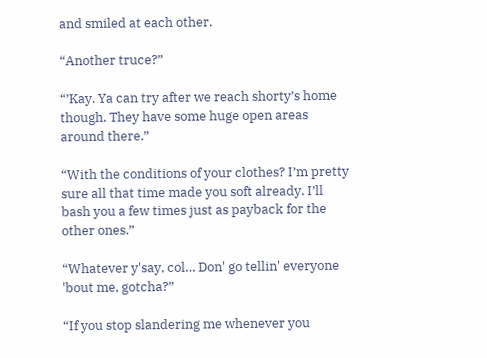and smiled at each other.

“Another truce?”

“’Kay. Ya can try after we reach shorty’s home though. They have some huge open areas around there.”

“With the conditions of your clothes? I’m pretty sure all that time made you soft already. I’ll bash you a few times just as payback for the other ones.”

“Whatever y'say, col… Don' go tellin' everyone 'bout me, gotcha?”

“If you stop slandering me whenever you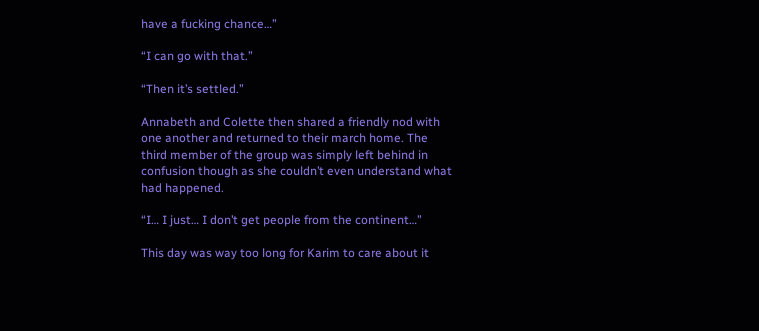have a fucking chance…”

“I can go with that.”

“Then it’s settled.”

Annabeth and Colette then shared a friendly nod with one another and returned to their march home. The third member of the group was simply left behind in confusion though as she couldn’t even understand what had happened.

“I… I just… I don’t get people from the continent…”

This day was way too long for Karim to care about it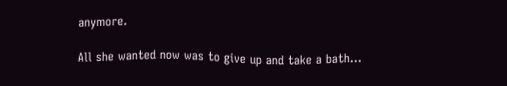anymore.

All she wanted now was to give up and take a bath...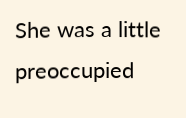She was a little preoccupied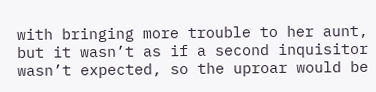with bringing more trouble to her aunt, but it wasn’t as if a second inquisitor wasn’t expected, so the uproar would be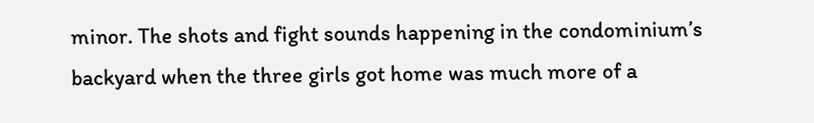minor. The shots and fight sounds happening in the condominium’s backyard when the three girls got home was much more of a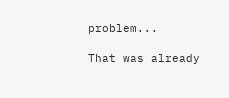problem...

That was already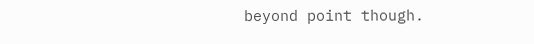beyond point though.